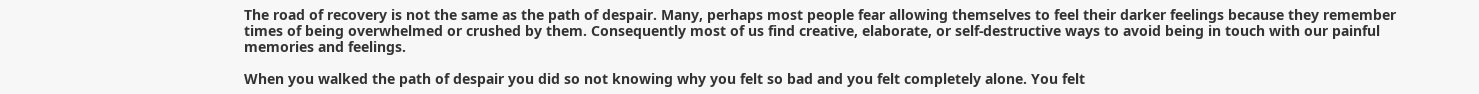The road of recovery is not the same as the path of despair. Many, perhaps most people fear allowing themselves to feel their darker feelings because they remember times of being overwhelmed or crushed by them. Consequently most of us find creative, elaborate, or self-destructive ways to avoid being in touch with our painful memories and feelings.

When you walked the path of despair you did so not knowing why you felt so bad and you felt completely alone. You felt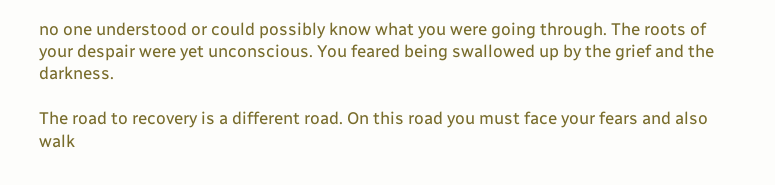no one understood or could possibly know what you were going through. The roots of your despair were yet unconscious. You feared being swallowed up by the grief and the darkness.

The road to recovery is a different road. On this road you must face your fears and also walk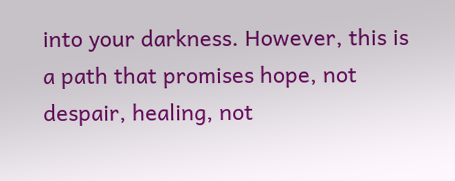into your darkness. However, this is a path that promises hope, not despair, healing, not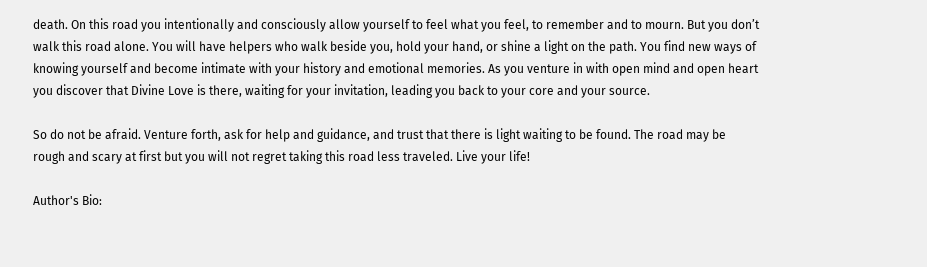death. On this road you intentionally and consciously allow yourself to feel what you feel, to remember and to mourn. But you don’t walk this road alone. You will have helpers who walk beside you, hold your hand, or shine a light on the path. You find new ways of knowing yourself and become intimate with your history and emotional memories. As you venture in with open mind and open heart you discover that Divine Love is there, waiting for your invitation, leading you back to your core and your source.

So do not be afraid. Venture forth, ask for help and guidance, and trust that there is light waiting to be found. The road may be rough and scary at first but you will not regret taking this road less traveled. Live your life!

Author's Bio: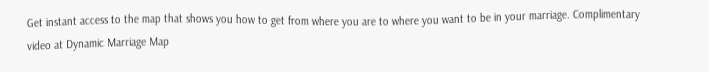Get instant access to the map that shows you how to get from where you are to where you want to be in your marriage. Complimentary video at Dynamic Marriage Map